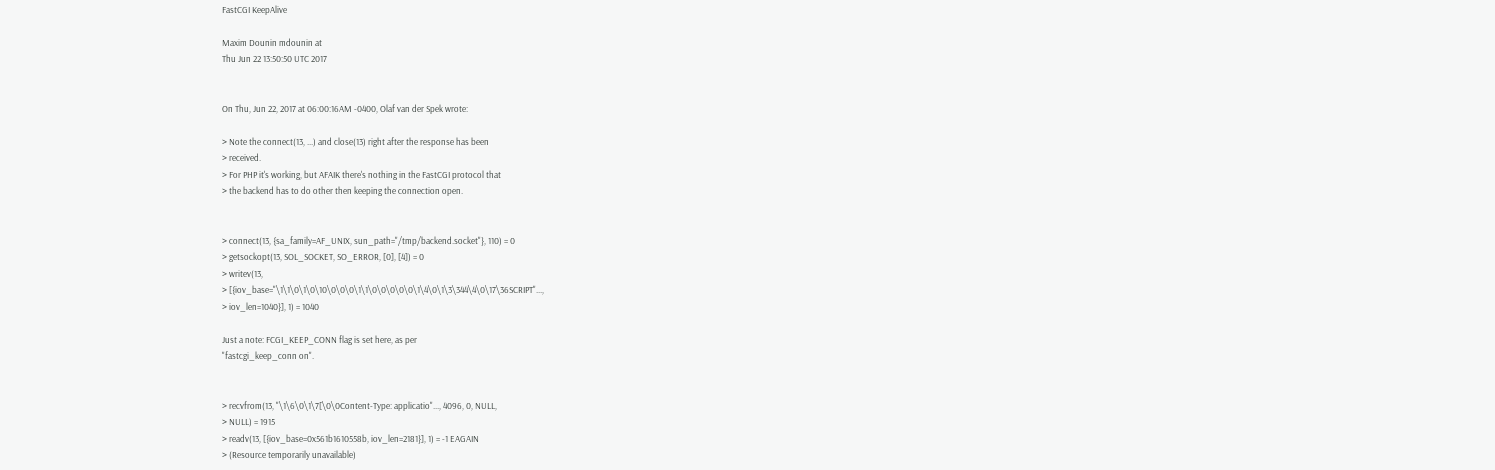FastCGI KeepAlive

Maxim Dounin mdounin at
Thu Jun 22 13:50:50 UTC 2017


On Thu, Jun 22, 2017 at 06:00:16AM -0400, Olaf van der Spek wrote:

> Note the connect(13, ...) and close(13) right after the response has been
> received.
> For PHP it's working, but AFAIK there's nothing in the FastCGI protocol that
> the backend has to do other then keeping the connection open.


> connect(13, {sa_family=AF_UNIX, sun_path="/tmp/backend.socket"}, 110) = 0
> getsockopt(13, SOL_SOCKET, SO_ERROR, [0], [4]) = 0
> writev(13,
> [{iov_base="\1\1\0\1\0\10\0\0\0\1\1\0\0\0\0\0\1\4\0\1\3\344\4\0\17\36SCRIPT"...,
> iov_len=1040}], 1) = 1040

Just a note: FCGI_KEEP_CONN flag is set here, as per
"fastcgi_keep_conn on".


> recvfrom(13, "\1\6\0\1\7[\0\0Content-Type: applicatio"..., 4096, 0, NULL,
> NULL) = 1915
> readv(13, [{iov_base=0x561b1610558b, iov_len=2181}], 1) = -1 EAGAIN
> (Resource temporarily unavailable)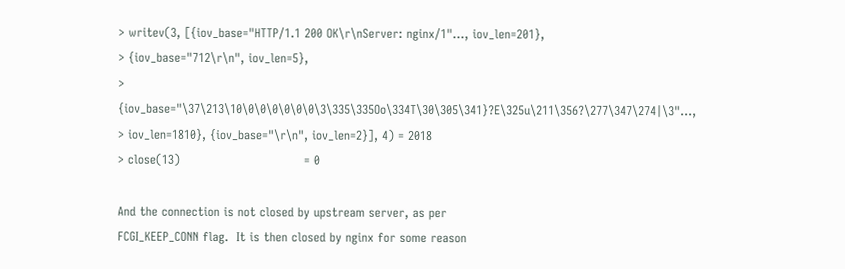> writev(3, [{iov_base="HTTP/1.1 200 OK\r\nServer: nginx/1"..., iov_len=201},
> {iov_base="712\r\n", iov_len=5},
> {iov_base="\37\213\10\0\0\0\0\0\0\3\335\335Oo\334T\30\305\341}?E\325u\211\356?\277\347\274|\3"...,
> iov_len=1810}, {iov_base="\r\n", iov_len=2}], 4) = 2018
> close(13)                               = 0

And the connection is not closed by upstream server, as per
FCGI_KEEP_CONN flag.  It is then closed by nginx for some reason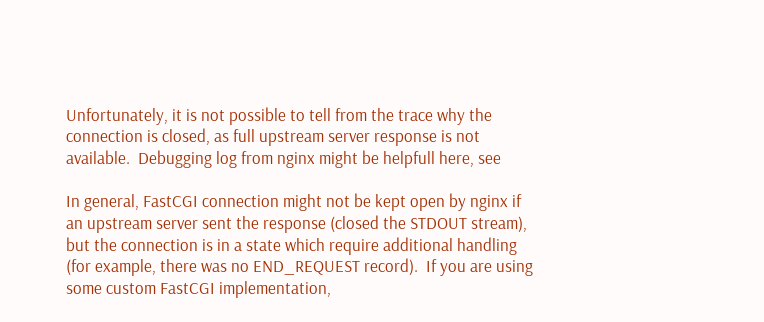Unfortunately, it is not possible to tell from the trace why the
connection is closed, as full upstream server response is not
available.  Debugging log from nginx might be helpfull here, see

In general, FastCGI connection might not be kept open by nginx if
an upstream server sent the response (closed the STDOUT stream),
but the connection is in a state which require additional handling
(for example, there was no END_REQUEST record).  If you are using
some custom FastCGI implementation,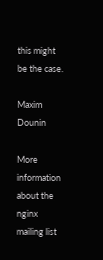this might be the case.

Maxim Dounin

More information about the nginx mailing list